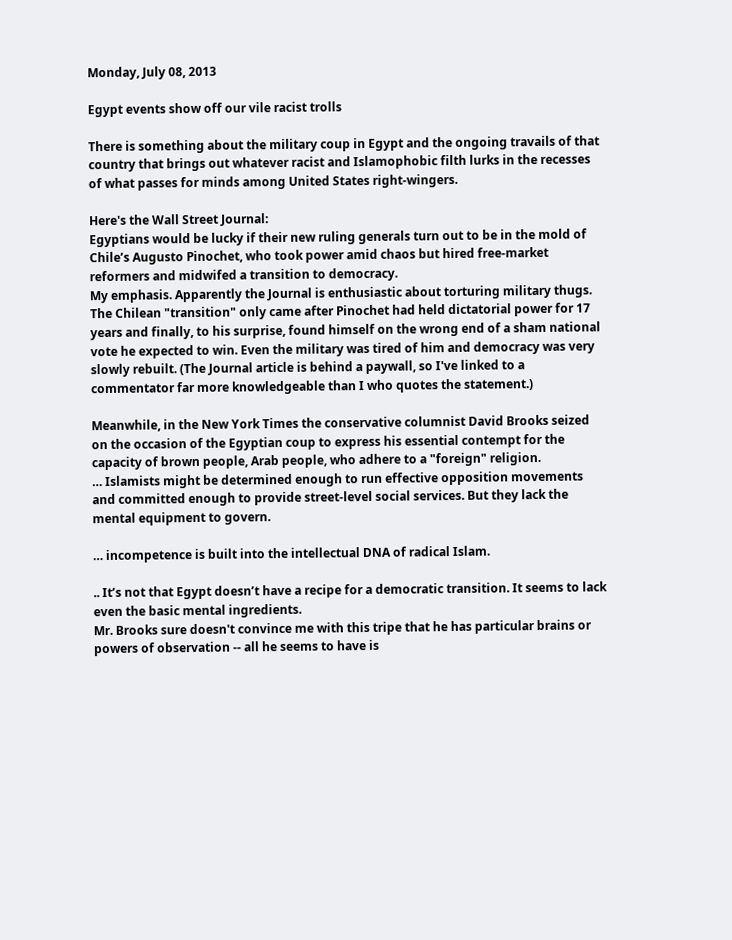Monday, July 08, 2013

Egypt events show off our vile racist trolls

There is something about the military coup in Egypt and the ongoing travails of that country that brings out whatever racist and Islamophobic filth lurks in the recesses of what passes for minds among United States right-wingers.

Here's the Wall Street Journal:
Egyptians would be lucky if their new ruling generals turn out to be in the mold of Chile’s Augusto Pinochet, who took power amid chaos but hired free-market reformers and midwifed a transition to democracy.
My emphasis. Apparently the Journal is enthusiastic about torturing military thugs. The Chilean "transition" only came after Pinochet had held dictatorial power for 17 years and finally, to his surprise, found himself on the wrong end of a sham national vote he expected to win. Even the military was tired of him and democracy was very slowly rebuilt. (The Journal article is behind a paywall, so I've linked to a commentator far more knowledgeable than I who quotes the statement.)

Meanwhile, in the New York Times the conservative columnist David Brooks seized on the occasion of the Egyptian coup to express his essential contempt for the capacity of brown people, Arab people, who adhere to a "foreign" religion.
… Islamists might be determined enough to run effective opposition movements and committed enough to provide street-level social services. But they lack the mental equipment to govern.

… incompetence is built into the intellectual DNA of radical Islam.

.. It’s not that Egypt doesn’t have a recipe for a democratic transition. It seems to lack even the basic mental ingredients.
Mr. Brooks sure doesn't convince me with this tripe that he has particular brains or powers of observation -- all he seems to have is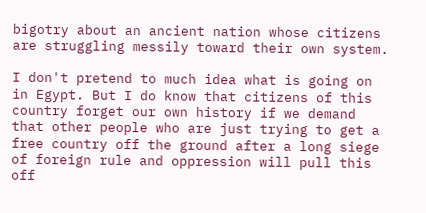bigotry about an ancient nation whose citizens are struggling messily toward their own system.

I don't pretend to much idea what is going on in Egypt. But I do know that citizens of this country forget our own history if we demand that other people who are just trying to get a free country off the ground after a long siege of foreign rule and oppression will pull this off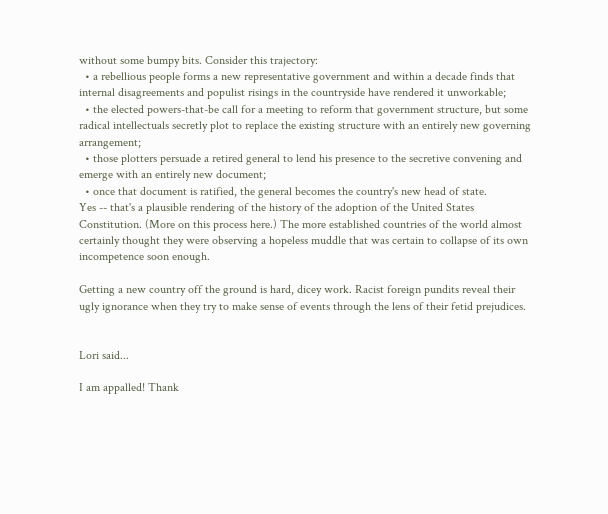without some bumpy bits. Consider this trajectory:
  • a rebellious people forms a new representative government and within a decade finds that internal disagreements and populist risings in the countryside have rendered it unworkable;
  • the elected powers-that-be call for a meeting to reform that government structure, but some radical intellectuals secretly plot to replace the existing structure with an entirely new governing arrangement;
  • those plotters persuade a retired general to lend his presence to the secretive convening and emerge with an entirely new document;
  • once that document is ratified, the general becomes the country's new head of state.
Yes -- that's a plausible rendering of the history of the adoption of the United States Constitution. (More on this process here.) The more established countries of the world almost certainly thought they were observing a hopeless muddle that was certain to collapse of its own incompetence soon enough.

Getting a new country off the ground is hard, dicey work. Racist foreign pundits reveal their ugly ignorance when they try to make sense of events through the lens of their fetid prejudices.


Lori said...

I am appalled! Thank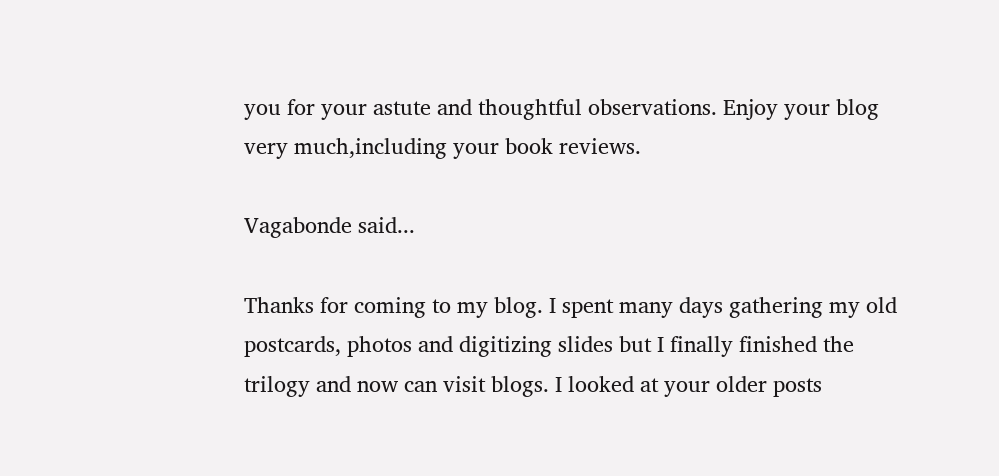you for your astute and thoughtful observations. Enjoy your blog very much,including your book reviews.

Vagabonde said...

Thanks for coming to my blog. I spent many days gathering my old postcards, photos and digitizing slides but I finally finished the trilogy and now can visit blogs. I looked at your older posts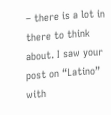– there is a lot in there to think about. I saw your post on “Latino” with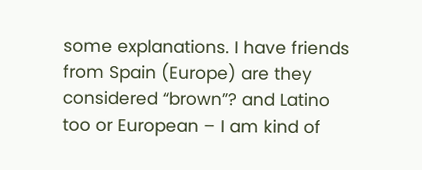some explanations. I have friends from Spain (Europe) are they considered “brown”? and Latino too or European – I am kind of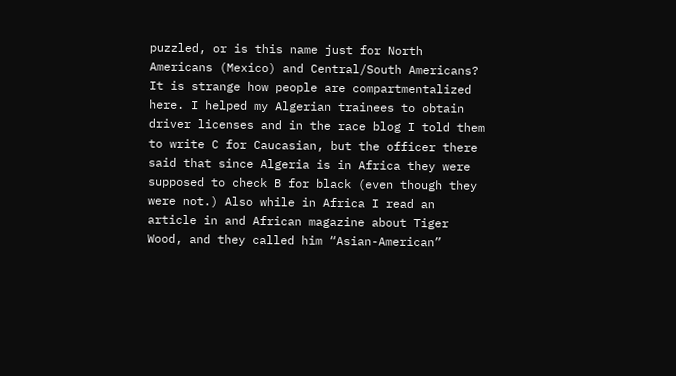puzzled, or is this name just for North Americans (Mexico) and Central/South Americans? It is strange how people are compartmentalized here. I helped my Algerian trainees to obtain driver licenses and in the race blog I told them to write C for Caucasian, but the officer there said that since Algeria is in Africa they were supposed to check B for black (even though they were not.) Also while in Africa I read an article in and African magazine about Tiger Wood, and they called him “Asian-American”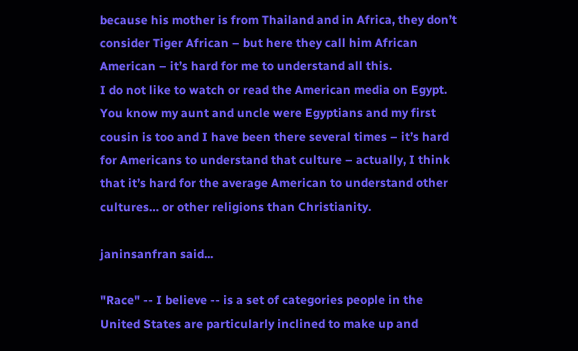because his mother is from Thailand and in Africa, they don’t consider Tiger African – but here they call him African American – it’s hard for me to understand all this.
I do not like to watch or read the American media on Egypt. You know my aunt and uncle were Egyptians and my first cousin is too and I have been there several times – it’s hard for Americans to understand that culture – actually, I think that it’s hard for the average American to understand other cultures… or other religions than Christianity.

janinsanfran said...

"Race" -- I believe -- is a set of categories people in the United States are particularly inclined to make up and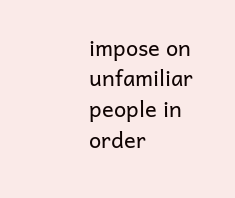impose on unfamiliar people in order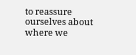to reassure ourselves about where we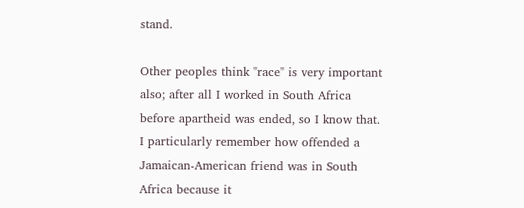stand.

Other peoples think "race" is very important also; after all I worked in South Africa before apartheid was ended, so I know that. I particularly remember how offended a Jamaican-American friend was in South Africa because it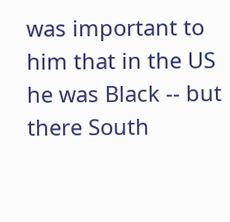was important to him that in the US he was Black -- but there South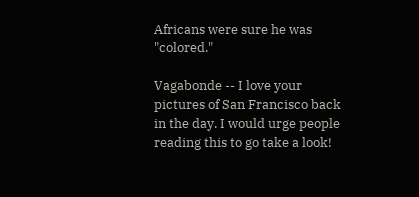Africans were sure he was "colored."

Vagabonde -- I love your pictures of San Francisco back in the day. I would urge people reading this to go take a look!